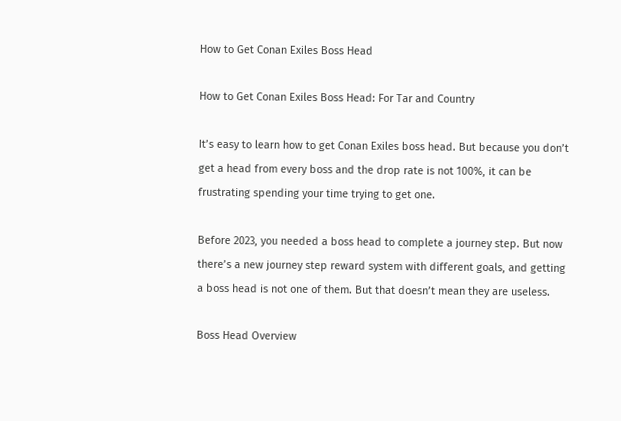How to Get Conan Exiles Boss Head

How to Get Conan Exiles Boss Head: For Tar and Country

It’s easy to learn how to get Conan Exiles boss head. But because you don’t get a head from every boss and the drop rate is not 100%, it can be frustrating spending your time trying to get one.

Before 2023, you needed a boss head to complete a journey step. But now there’s a new journey step reward system with different goals, and getting a boss head is not one of them. But that doesn’t mean they are useless.

Boss Head Overview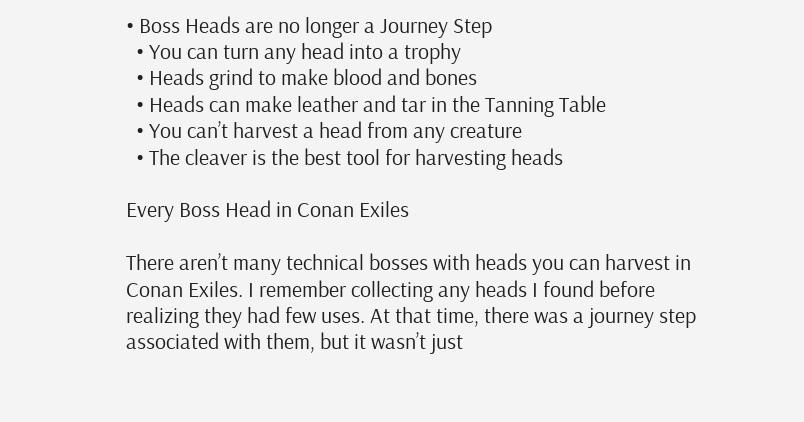• Boss Heads are no longer a Journey Step
  • You can turn any head into a trophy
  • Heads grind to make blood and bones
  • Heads can make leather and tar in the Tanning Table
  • You can’t harvest a head from any creature
  • The cleaver is the best tool for harvesting heads

Every Boss Head in Conan Exiles

There aren’t many technical bosses with heads you can harvest in Conan Exiles. I remember collecting any heads I found before realizing they had few uses. At that time, there was a journey step associated with them, but it wasn’t just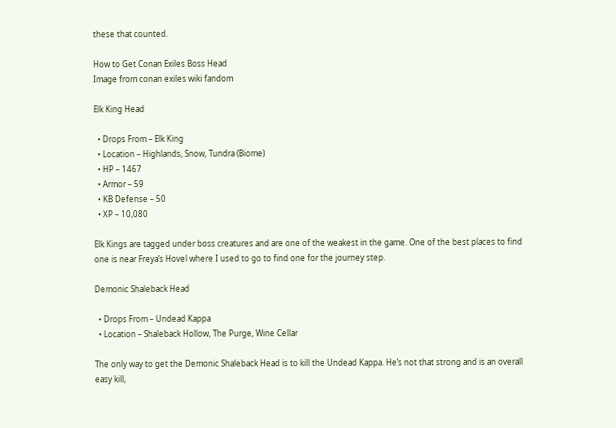these that counted.

How to Get Conan Exiles Boss Head
Image from conan exiles wiki fandom

Elk King Head

  • Drops From – Elk King
  • Location – Highlands, Snow, Tundra (Biome)
  • HP – 1467
  • Armor – 59
  • KB Defense – 50
  • XP – 10,080

Elk Kings are tagged under boss creatures and are one of the weakest in the game. One of the best places to find one is near Freya’s Hovel where I used to go to find one for the journey step.

Demonic Shaleback Head

  • Drops From – Undead Kappa
  • Location – Shaleback Hollow, The Purge, Wine Cellar

The only way to get the Demonic Shaleback Head is to kill the Undead Kappa. He’s not that strong and is an overall easy kill,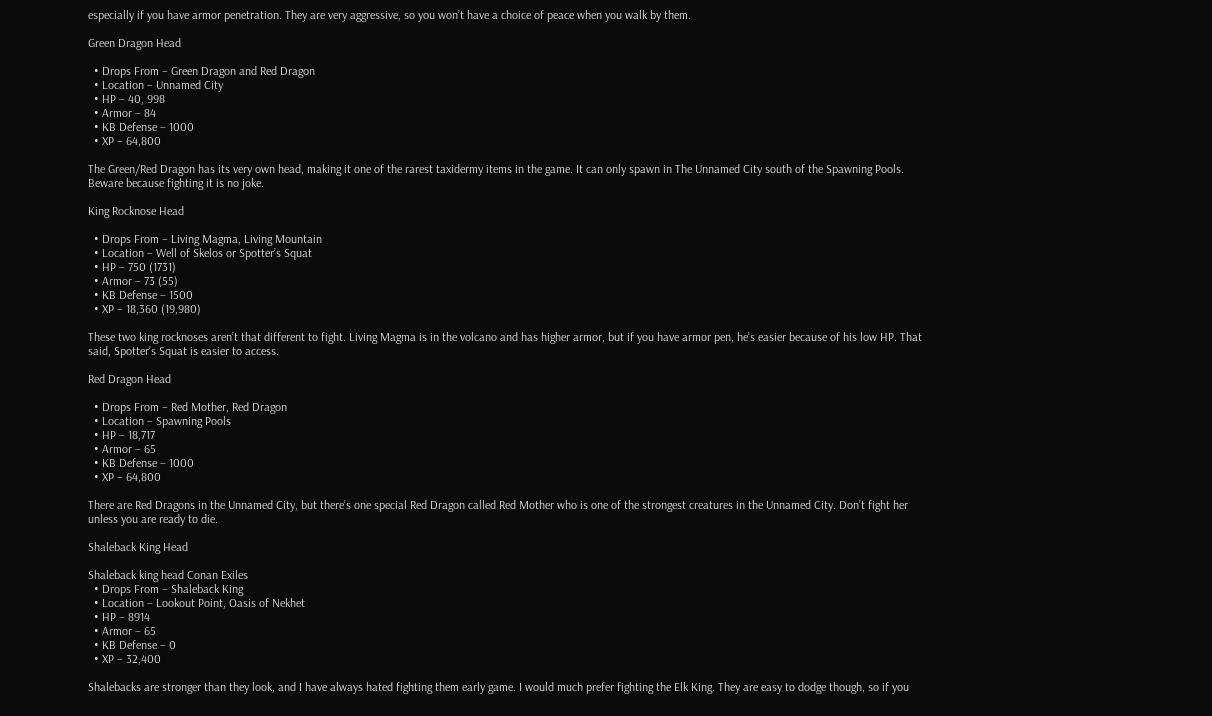especially if you have armor penetration. They are very aggressive, so you won’t have a choice of peace when you walk by them.

Green Dragon Head

  • Drops From – Green Dragon and Red Dragon
  • Location – Unnamed City
  • HP – 40, 998
  • Armor – 84
  • KB Defense – 1000
  • XP – 64,800

The Green/Red Dragon has its very own head, making it one of the rarest taxidermy items in the game. It can only spawn in The Unnamed City south of the Spawning Pools. Beware because fighting it is no joke.

King Rocknose Head

  • Drops From – Living Magma, Living Mountain
  • Location – Well of Skelos or Spotter’s Squat
  • HP – 750 (1731)
  • Armor – 73 (55)
  • KB Defense – 1500
  • XP – 18,360 (19,980)

These two king rocknoses aren’t that different to fight. Living Magma is in the volcano and has higher armor, but if you have armor pen, he’s easier because of his low HP. That said, Spotter’s Squat is easier to access.

Red Dragon Head

  • Drops From – Red Mother, Red Dragon
  • Location – Spawning Pools
  • HP – 18,717
  • Armor – 65
  • KB Defense – 1000
  • XP – 64,800

There are Red Dragons in the Unnamed City, but there’s one special Red Dragon called Red Mother who is one of the strongest creatures in the Unnamed City. Don’t fight her unless you are ready to die.

Shaleback King Head

Shaleback king head Conan Exiles
  • Drops From – Shaleback King
  • Location – Lookout Point, Oasis of Nekhet
  • HP – 8914
  • Armor – 65
  • KB Defense – 0
  • XP – 32,400

Shalebacks are stronger than they look, and I have always hated fighting them early game. I would much prefer fighting the Elk King. They are easy to dodge though, so if you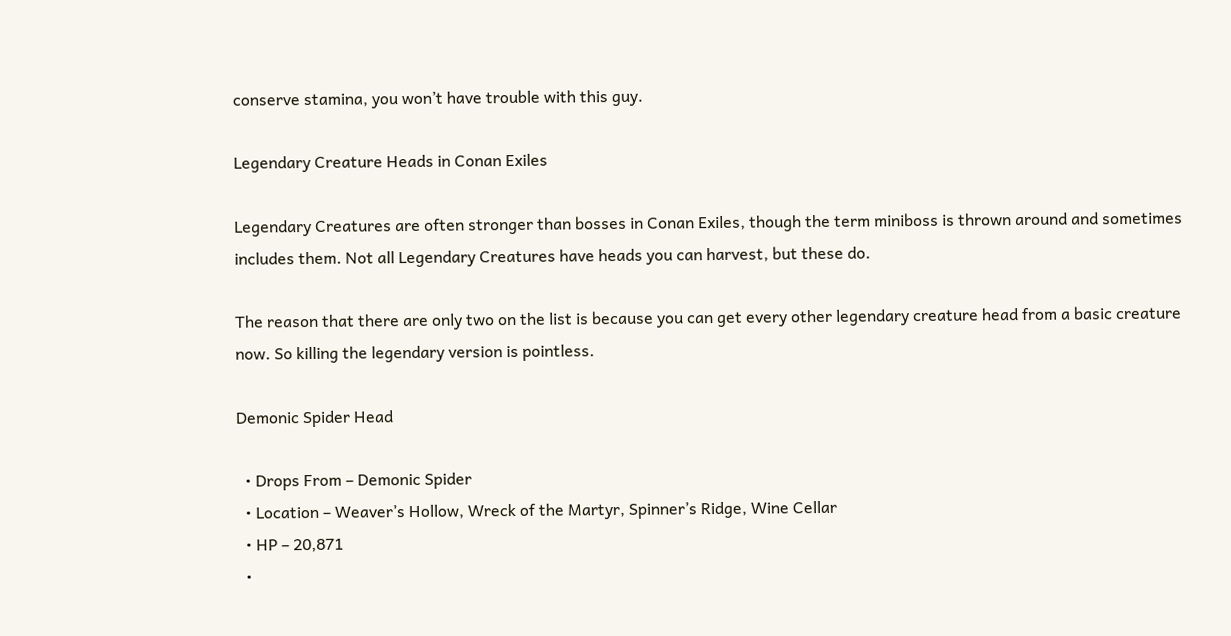conserve stamina, you won’t have trouble with this guy.

Legendary Creature Heads in Conan Exiles

Legendary Creatures are often stronger than bosses in Conan Exiles, though the term miniboss is thrown around and sometimes includes them. Not all Legendary Creatures have heads you can harvest, but these do.

The reason that there are only two on the list is because you can get every other legendary creature head from a basic creature now. So killing the legendary version is pointless.

Demonic Spider Head

  • Drops From – Demonic Spider
  • Location – Weaver’s Hollow, Wreck of the Martyr, Spinner’s Ridge, Wine Cellar
  • HP – 20,871
  •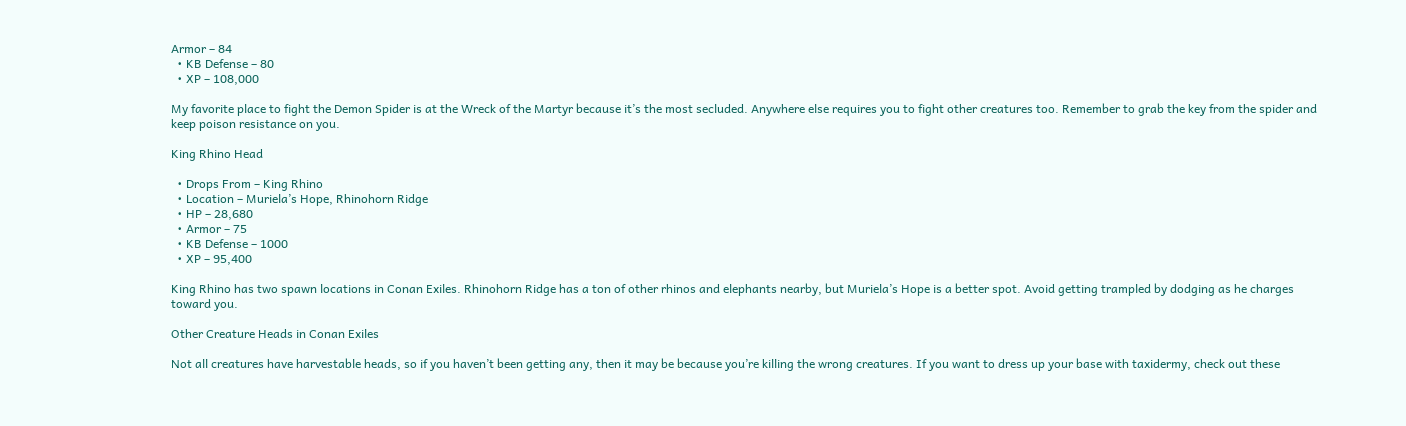Armor – 84
  • KB Defense – 80
  • XP – 108,000

My favorite place to fight the Demon Spider is at the Wreck of the Martyr because it’s the most secluded. Anywhere else requires you to fight other creatures too. Remember to grab the key from the spider and keep poison resistance on you.

King Rhino Head

  • Drops From – King Rhino
  • Location – Muriela’s Hope, Rhinohorn Ridge
  • HP – 28,680
  • Armor – 75
  • KB Defense – 1000
  • XP – 95,400

King Rhino has two spawn locations in Conan Exiles. Rhinohorn Ridge has a ton of other rhinos and elephants nearby, but Muriela’s Hope is a better spot. Avoid getting trampled by dodging as he charges toward you.

Other Creature Heads in Conan Exiles

Not all creatures have harvestable heads, so if you haven’t been getting any, then it may be because you’re killing the wrong creatures. If you want to dress up your base with taxidermy, check out these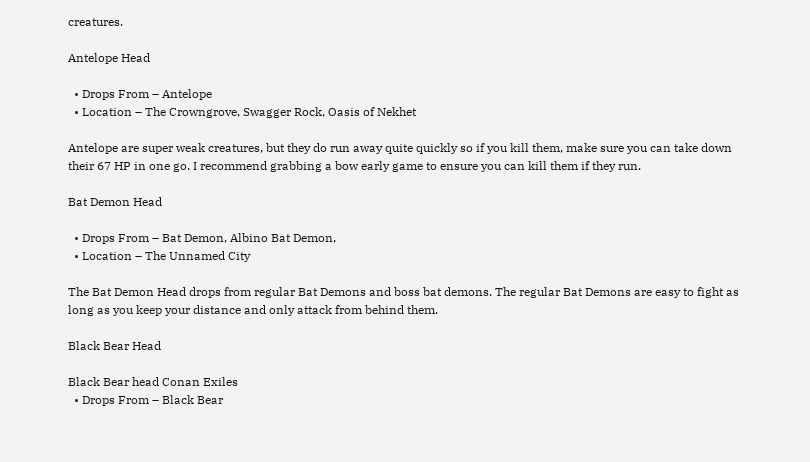creatures.

Antelope Head

  • Drops From – Antelope
  • Location – The Crowngrove, Swagger Rock, Oasis of Nekhet

Antelope are super weak creatures, but they do run away quite quickly so if you kill them, make sure you can take down their 67 HP in one go. I recommend grabbing a bow early game to ensure you can kill them if they run.

Bat Demon Head

  • Drops From – Bat Demon, Albino Bat Demon,
  • Location – The Unnamed City

The Bat Demon Head drops from regular Bat Demons and boss bat demons. The regular Bat Demons are easy to fight as long as you keep your distance and only attack from behind them.

Black Bear Head

Black Bear head Conan Exiles
  • Drops From – Black Bear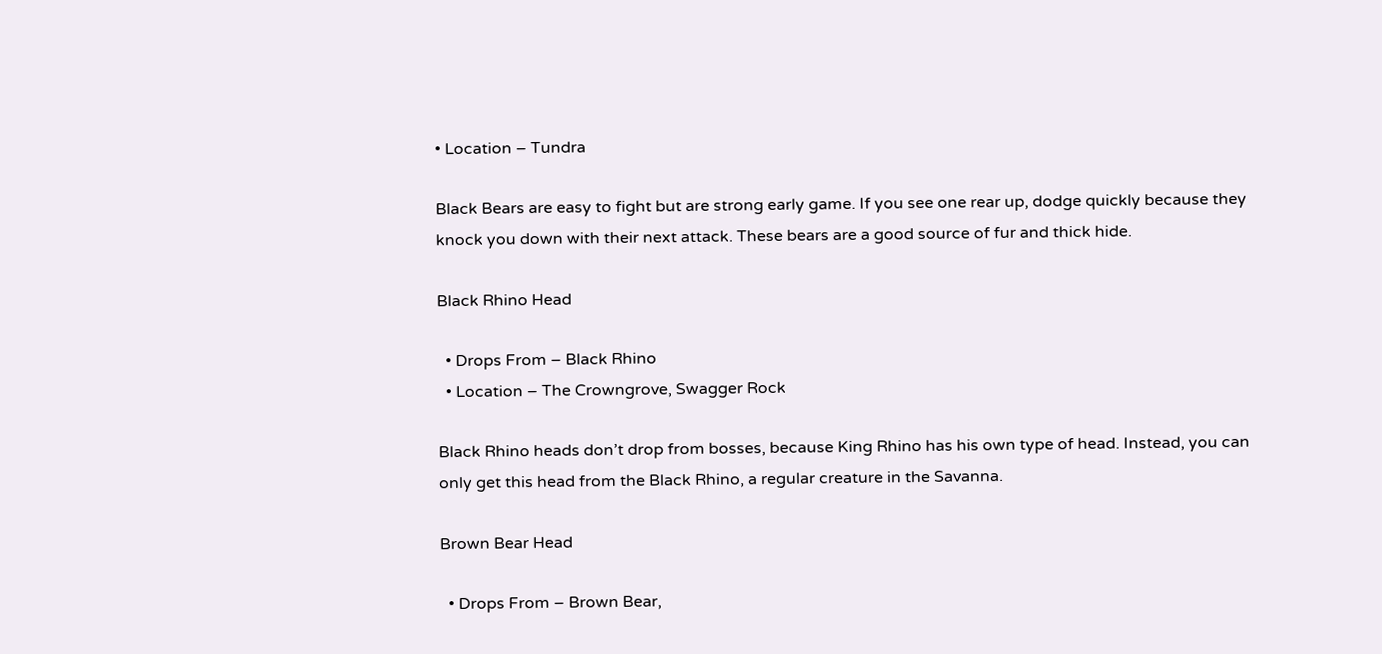• Location – Tundra

Black Bears are easy to fight but are strong early game. If you see one rear up, dodge quickly because they knock you down with their next attack. These bears are a good source of fur and thick hide.

Black Rhino Head

  • Drops From – Black Rhino
  • Location – The Crowngrove, Swagger Rock

Black Rhino heads don’t drop from bosses, because King Rhino has his own type of head. Instead, you can only get this head from the Black Rhino, a regular creature in the Savanna.

Brown Bear Head

  • Drops From – Brown Bear,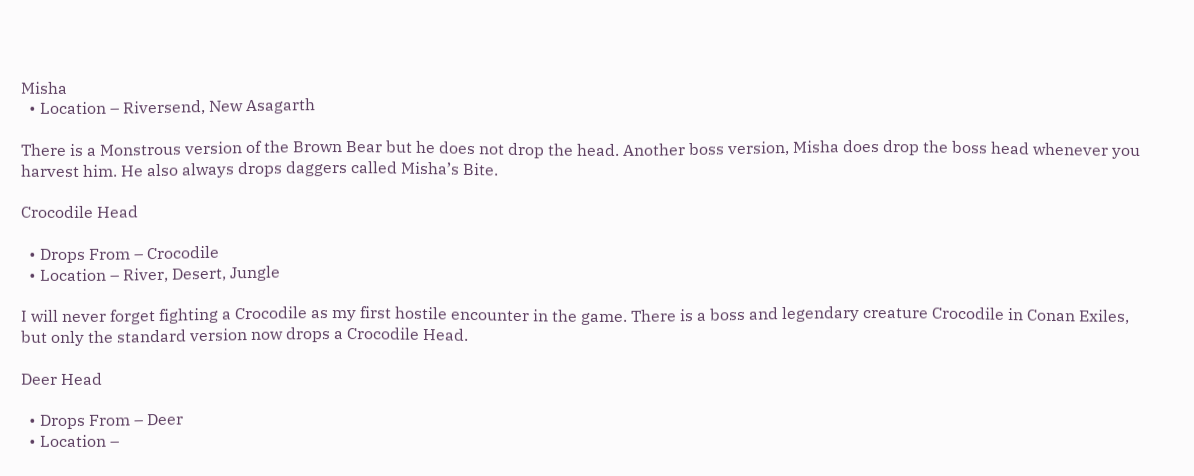Misha
  • Location – Riversend, New Asagarth

There is a Monstrous version of the Brown Bear but he does not drop the head. Another boss version, Misha does drop the boss head whenever you harvest him. He also always drops daggers called Misha’s Bite.

Crocodile Head

  • Drops From – Crocodile
  • Location – River, Desert, Jungle

I will never forget fighting a Crocodile as my first hostile encounter in the game. There is a boss and legendary creature Crocodile in Conan Exiles, but only the standard version now drops a Crocodile Head.

Deer Head

  • Drops From – Deer
  • Location –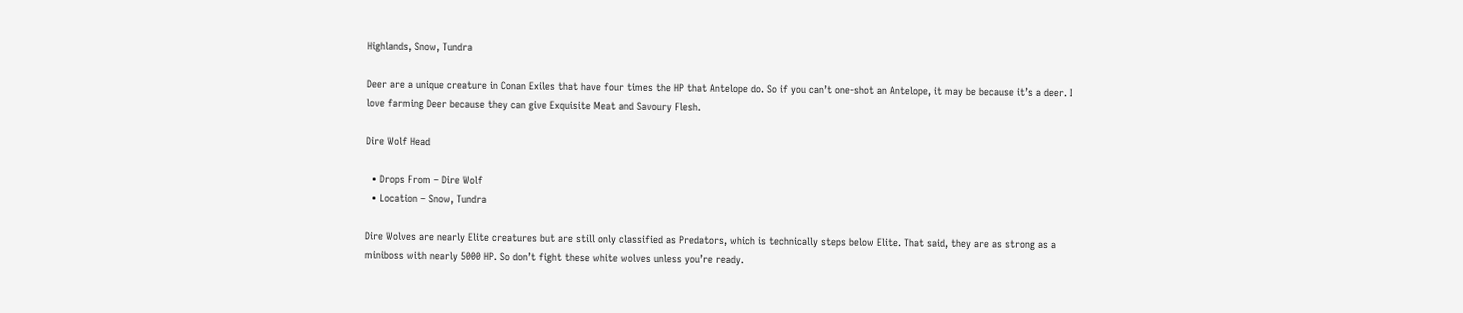Highlands, Snow, Tundra

Deer are a unique creature in Conan Exiles that have four times the HP that Antelope do. So if you can’t one-shot an Antelope, it may be because it’s a deer. I love farming Deer because they can give Exquisite Meat and Savoury Flesh.

Dire Wolf Head

  • Drops From – Dire Wolf
  • Location – Snow, Tundra

Dire Wolves are nearly Elite creatures but are still only classified as Predators, which is technically steps below Elite. That said, they are as strong as a miniboss with nearly 5000 HP. So don’t fight these white wolves unless you’re ready.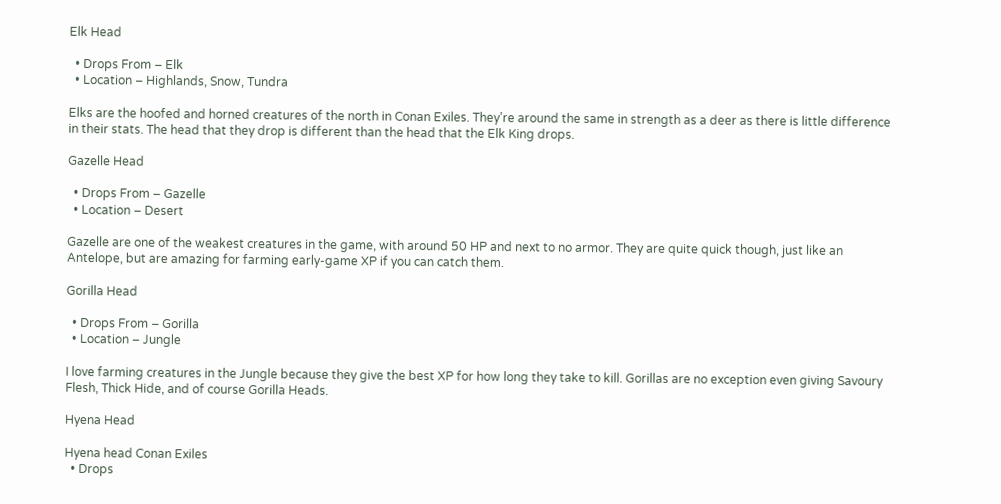Elk Head

  • Drops From – Elk
  • Location – Highlands, Snow, Tundra

Elks are the hoofed and horned creatures of the north in Conan Exiles. They’re around the same in strength as a deer as there is little difference in their stats. The head that they drop is different than the head that the Elk King drops.

Gazelle Head

  • Drops From – Gazelle
  • Location – Desert

Gazelle are one of the weakest creatures in the game, with around 50 HP and next to no armor. They are quite quick though, just like an Antelope, but are amazing for farming early-game XP if you can catch them.

Gorilla Head

  • Drops From – Gorilla
  • Location – Jungle

I love farming creatures in the Jungle because they give the best XP for how long they take to kill. Gorillas are no exception even giving Savoury Flesh, Thick Hide, and of course Gorilla Heads.

Hyena Head

Hyena head Conan Exiles
  • Drops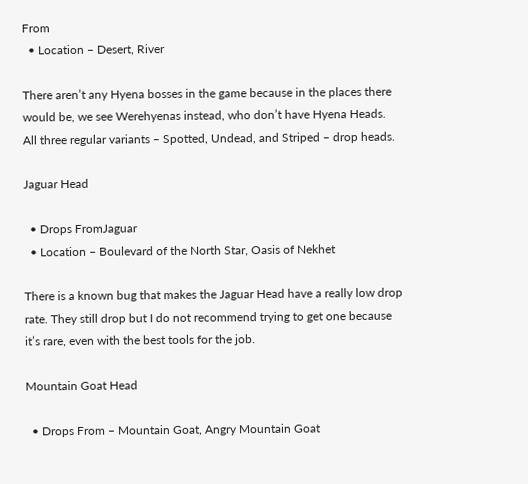From
  • Location – Desert, River

There aren’t any Hyena bosses in the game because in the places there would be, we see Werehyenas instead, who don’t have Hyena Heads. All three regular variants – Spotted, Undead, and Striped – drop heads.

Jaguar Head

  • Drops FromJaguar
  • Location – Boulevard of the North Star, Oasis of Nekhet

There is a known bug that makes the Jaguar Head have a really low drop rate. They still drop but I do not recommend trying to get one because it’s rare, even with the best tools for the job.

Mountain Goat Head

  • Drops From – Mountain Goat, Angry Mountain Goat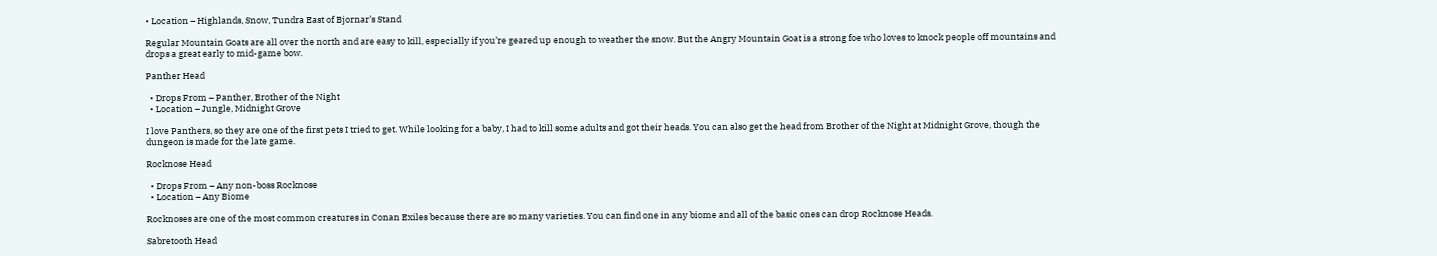• Location – Highlands, Snow, Tundra East of Bjornar’s Stand

Regular Mountain Goats are all over the north and are easy to kill, especially if you’re geared up enough to weather the snow. But the Angry Mountain Goat is a strong foe who loves to knock people off mountains and drops a great early to mid-game bow.

Panther Head

  • Drops From – Panther, Brother of the Night
  • Location – Jungle, Midnight Grove

I love Panthers, so they are one of the first pets I tried to get. While looking for a baby, I had to kill some adults and got their heads. You can also get the head from Brother of the Night at Midnight Grove, though the dungeon is made for the late game.

Rocknose Head

  • Drops From – Any non-boss Rocknose
  • Location – Any Biome

Rocknoses are one of the most common creatures in Conan Exiles because there are so many varieties. You can find one in any biome and all of the basic ones can drop Rocknose Heads.

Sabretooth Head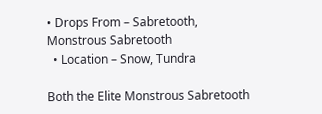• Drops From – Sabretooth, Monstrous Sabretooth
  • Location – Snow, Tundra

Both the Elite Monstrous Sabretooth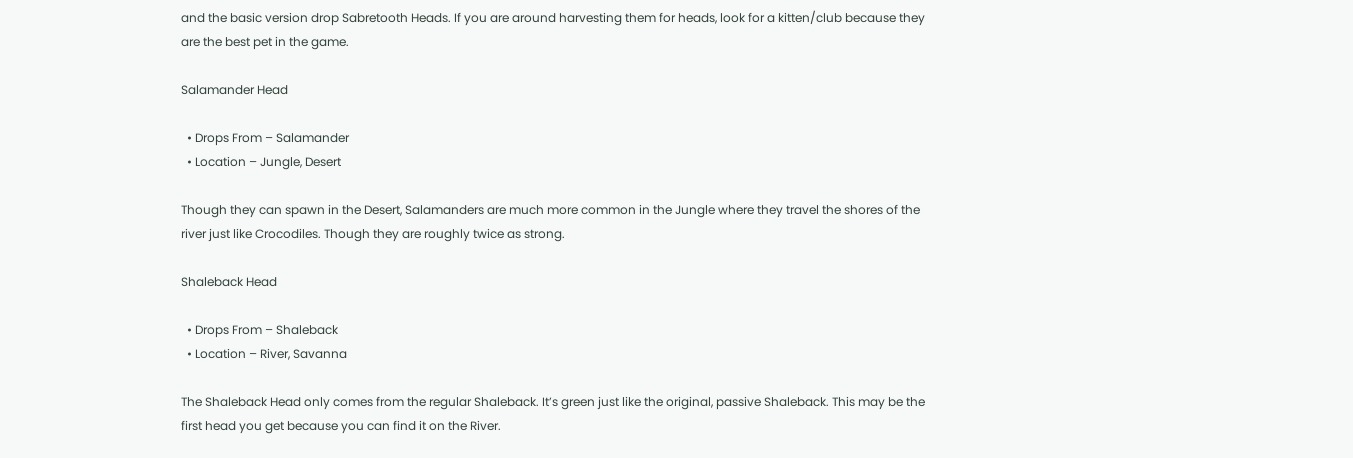and the basic version drop Sabretooth Heads. If you are around harvesting them for heads, look for a kitten/club because they are the best pet in the game.

Salamander Head

  • Drops From – Salamander
  • Location – Jungle, Desert

Though they can spawn in the Desert, Salamanders are much more common in the Jungle where they travel the shores of the river just like Crocodiles. Though they are roughly twice as strong.

Shaleback Head

  • Drops From – Shaleback
  • Location – River, Savanna

The Shaleback Head only comes from the regular Shaleback. It’s green just like the original, passive Shaleback. This may be the first head you get because you can find it on the River.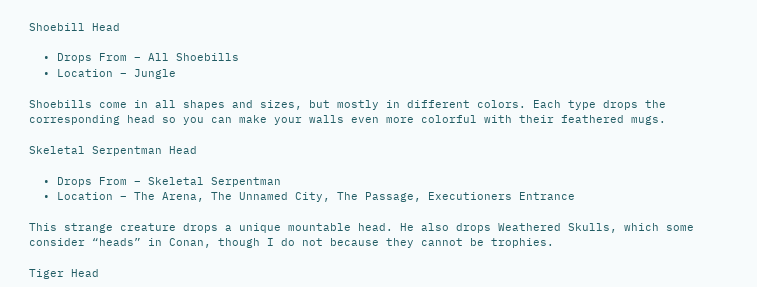Shoebill Head

  • Drops From – All Shoebills
  • Location – Jungle

Shoebills come in all shapes and sizes, but mostly in different colors. Each type drops the corresponding head so you can make your walls even more colorful with their feathered mugs.

Skeletal Serpentman Head

  • Drops From – Skeletal Serpentman
  • Location – The Arena, The Unnamed City, The Passage, Executioners Entrance

This strange creature drops a unique mountable head. He also drops Weathered Skulls, which some consider “heads” in Conan, though I do not because they cannot be trophies.

Tiger Head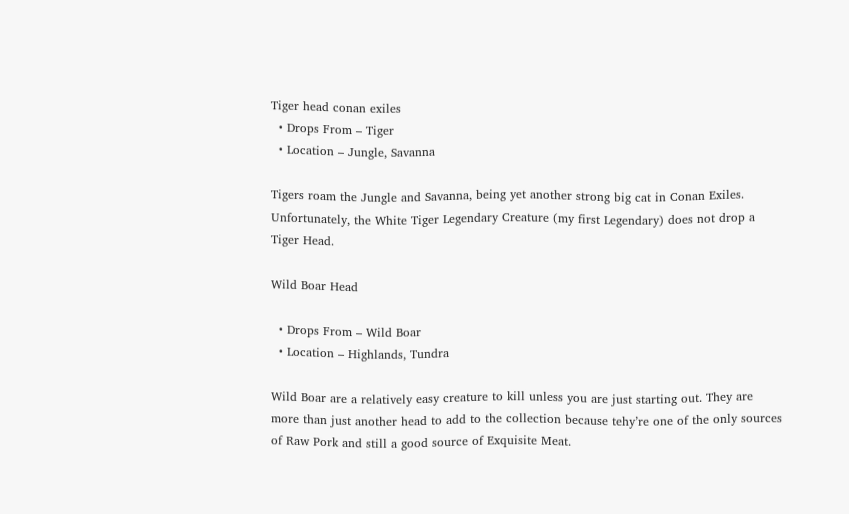Tiger head conan exiles
  • Drops From – Tiger
  • Location – Jungle, Savanna

Tigers roam the Jungle and Savanna, being yet another strong big cat in Conan Exiles. Unfortunately, the White Tiger Legendary Creature (my first Legendary) does not drop a Tiger Head.

Wild Boar Head

  • Drops From – Wild Boar
  • Location – Highlands, Tundra

Wild Boar are a relatively easy creature to kill unless you are just starting out. They are more than just another head to add to the collection because tehy’re one of the only sources of Raw Pork and still a good source of Exquisite Meat.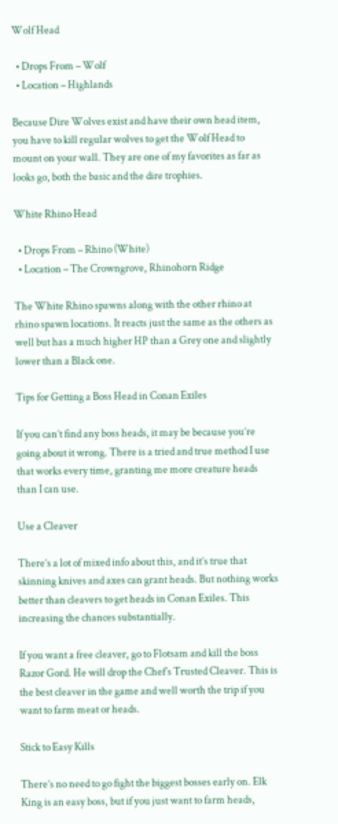Wolf Head

  • Drops From – Wolf
  • Location – Highlands

Because Dire Wolves exist and have their own head item, you have to kill regular wolves to get the Wolf Head to mount on your wall. They are one of my favorites as far as looks go, both the basic and the dire trophies.

White Rhino Head

  • Drops From – Rhino (White)
  • Location – The Crowngrove, Rhinohorn Ridge

The White Rhino spawns along with the other rhino at rhino spawn locations. It reacts just the same as the others as well but has a much higher HP than a Grey one and slightly lower than a Black one.

Tips for Getting a Boss Head in Conan Exiles

If you can’t find any boss heads, it may be because you’re going about it wrong. There is a tried and true method I use that works every time, granting me more creature heads than I can use.

Use a Cleaver

There’s a lot of mixed info about this, and it’s true that skinning knives and axes can grant heads. But nothing works better than cleavers to get heads in Conan Exiles. This increasing the chances substantially.

If you want a free cleaver, go to Flotsam and kill the boss Razor Gord. He will drop the Chef’s Trusted Cleaver. This is the best cleaver in the game and well worth the trip if you want to farm meat or heads.

Stick to Easy Kills

There’s no need to go fight the biggest bosses early on. Elk King is an easy boss, but if you just want to farm heads,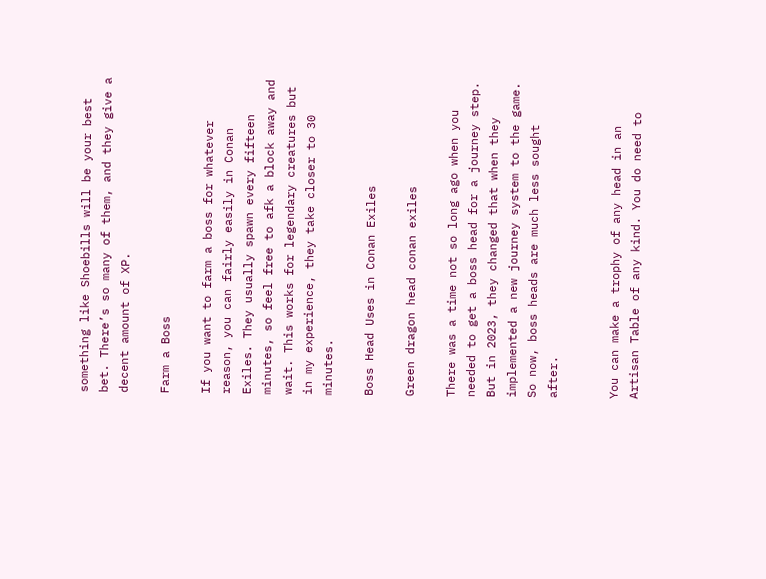something like Shoebills will be your best bet. There’s so many of them, and they give a decent amount of XP.

Farm a Boss

If you want to farm a boss for whatever reason, you can fairly easily in Conan Exiles. They usually spawn every fifteen minutes, so feel free to afk a block away and wait. This works for legendary creatures but in my experience, they take closer to 30 minutes.

Boss Head Uses in Conan Exiles

Green dragon head conan exiles

There was a time not so long ago when you needed to get a boss head for a journey step. But in 2023, they changed that when they implemented a new journey system to the game. So now, boss heads are much less sought after.


You can make a trophy of any head in an Artisan Table of any kind. You do need to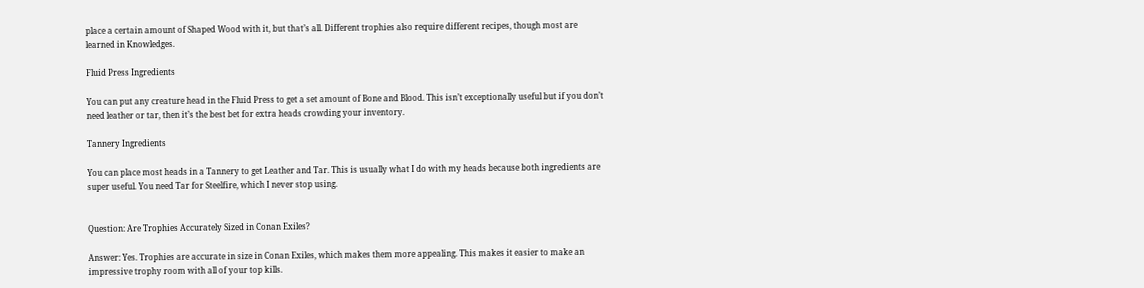place a certain amount of Shaped Wood with it, but that’s all. Different trophies also require different recipes, though most are learned in Knowledges.

Fluid Press Ingredients

You can put any creature head in the Fluid Press to get a set amount of Bone and Blood. This isn’t exceptionally useful but if you don’t need leather or tar, then it’s the best bet for extra heads crowding your inventory.

Tannery Ingredients

You can place most heads in a Tannery to get Leather and Tar. This is usually what I do with my heads because both ingredients are super useful. You need Tar for Steelfire, which I never stop using.


Question: Are Trophies Accurately Sized in Conan Exiles?

Answer: Yes. Trophies are accurate in size in Conan Exiles, which makes them more appealing. This makes it easier to make an impressive trophy room with all of your top kills.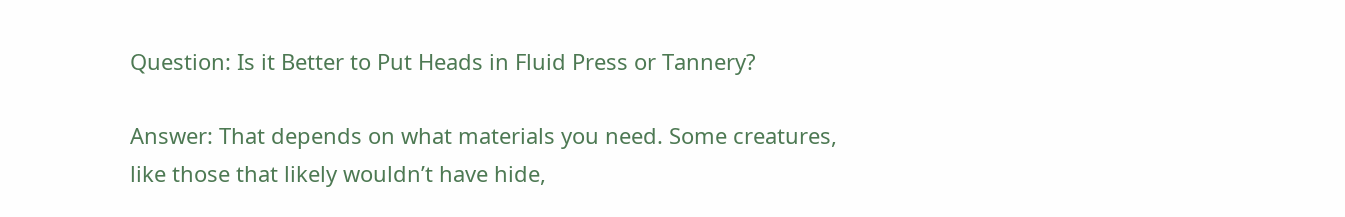Question: Is it Better to Put Heads in Fluid Press or Tannery?

Answer: That depends on what materials you need. Some creatures, like those that likely wouldn’t have hide,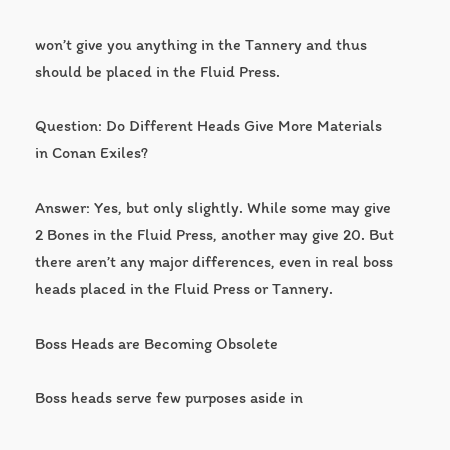won’t give you anything in the Tannery and thus should be placed in the Fluid Press.

Question: Do Different Heads Give More Materials in Conan Exiles?

Answer: Yes, but only slightly. While some may give 2 Bones in the Fluid Press, another may give 20. But there aren’t any major differences, even in real boss heads placed in the Fluid Press or Tannery.

Boss Heads are Becoming Obsolete

Boss heads serve few purposes aside in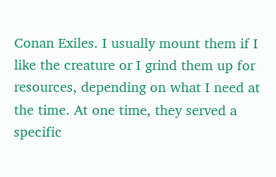Conan Exiles. I usually mount them if I like the creature or I grind them up for resources, depending on what I need at the time. At one time, they served a specific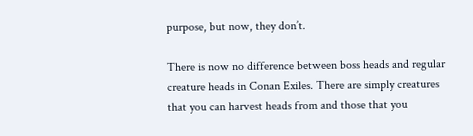purpose, but now, they don’t.

There is now no difference between boss heads and regular creature heads in Conan Exiles. There are simply creatures that you can harvest heads from and those that you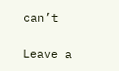can’t

Leave a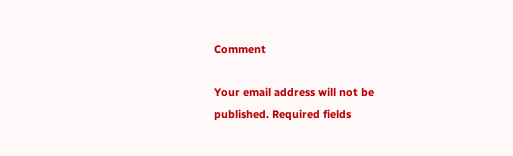Comment

Your email address will not be published. Required fields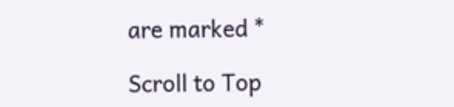are marked *

Scroll to Top